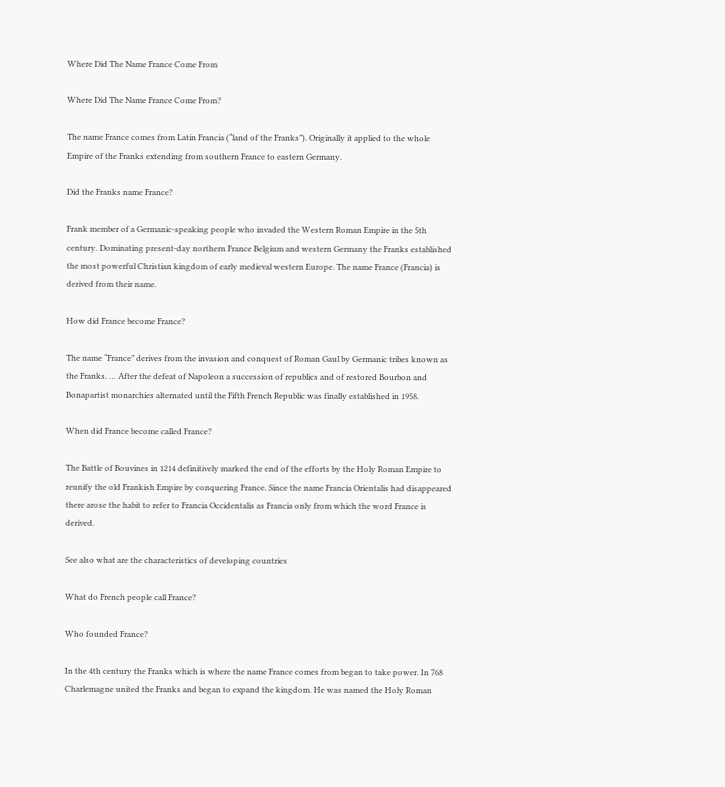Where Did The Name France Come From

Where Did The Name France Come From?

The name France comes from Latin Francia (“land of the Franks”). Originally it applied to the whole Empire of the Franks extending from southern France to eastern Germany.

Did the Franks name France?

Frank member of a Germanic-speaking people who invaded the Western Roman Empire in the 5th century. Dominating present-day northern France Belgium and western Germany the Franks established the most powerful Christian kingdom of early medieval western Europe. The name France (Francia) is derived from their name.

How did France become France?

The name “France” derives from the invasion and conquest of Roman Gaul by Germanic tribes known as the Franks. … After the defeat of Napoleon a succession of republics and of restored Bourbon and Bonapartist monarchies alternated until the Fifth French Republic was finally established in 1958.

When did France become called France?

The Battle of Bouvines in 1214 definitively marked the end of the efforts by the Holy Roman Empire to reunify the old Frankish Empire by conquering France. Since the name Francia Orientalis had disappeared there arose the habit to refer to Francia Occidentalis as Francia only from which the word France is derived.

See also what are the characteristics of developing countries

What do French people call France?

Who founded France?

In the 4th century the Franks which is where the name France comes from began to take power. In 768 Charlemagne united the Franks and began to expand the kingdom. He was named the Holy Roman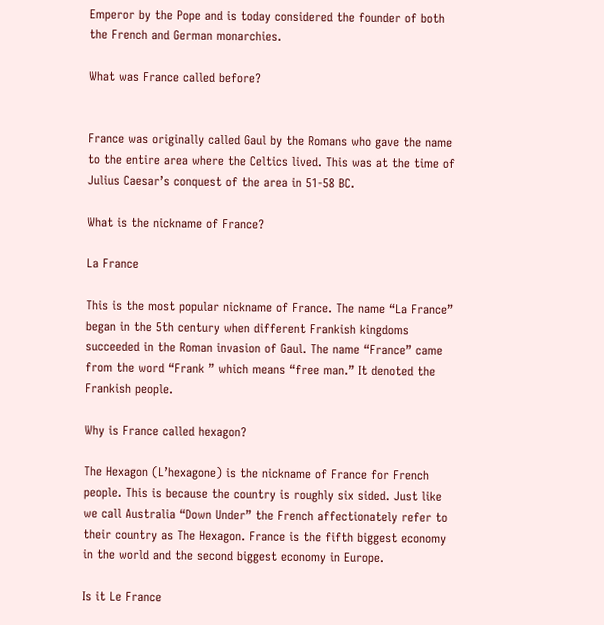Emperor by the Pope and is today considered the founder of both the French and German monarchies.

What was France called before?


France was originally called Gaul by the Romans who gave the name to the entire area where the Celtics lived. This was at the time of Julius Caesar’s conquest of the area in 51-58 BC.

What is the nickname of France?

La France

This is the most popular nickname of France. The name “La France” began in the 5th century when different Frankish kingdoms succeeded in the Roman invasion of Gaul. The name “France” came from the word “Frank ” which means “free man.” It denoted the Frankish people.

Why is France called hexagon?

The Hexagon (L’hexagone) is the nickname of France for French people. This is because the country is roughly six sided. Just like we call Australia “Down Under” the French affectionately refer to their country as The Hexagon. France is the fifth biggest economy in the world and the second biggest economy in Europe.

Is it Le France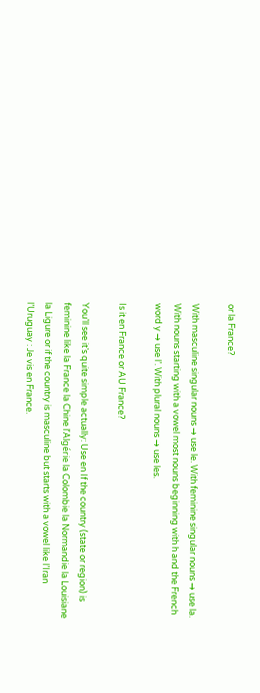or la France?

With masculine singular nouns → use le. With feminine singular nouns → use la. With nouns starting with a vowel most nouns beginning with h and the French word y → use l’. With plural nouns → use les.

Is it en France or AU France?

You’ll see it’s quite simple actually: Use en If the country (state or region) is feminine like la France la Chine l’Algérie la Colombie la Normandie la Louisiane la Ligure or if the country is masculine but starts with a vowel like l’Iran l’Uruguay : Je vis en France.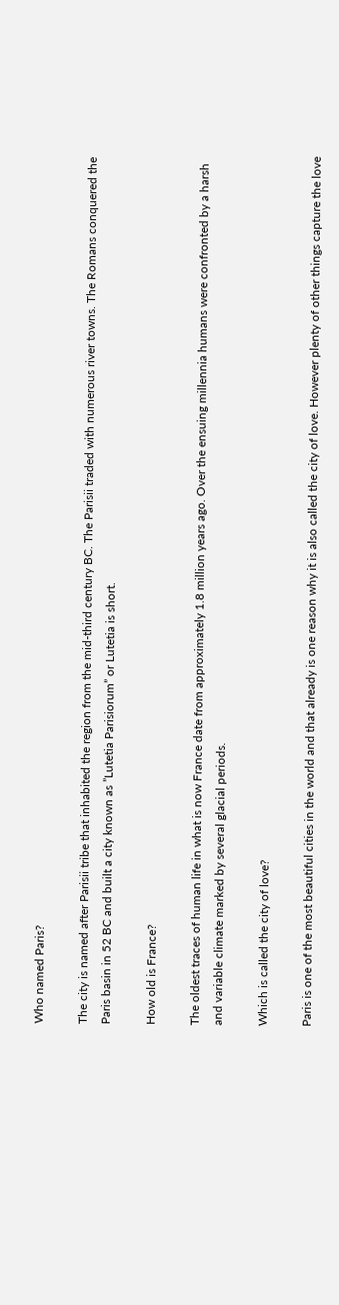Who named Paris?

The city is named after Parisii tribe that inhabited the region from the mid-third century BC. The Parisii traded with numerous river towns. The Romans conquered the Paris basin in 52 BC and built a city known as ”Lutetia Parisiorum” or Lutetia is short.

How old is France?

The oldest traces of human life in what is now France date from approximately 1.8 million years ago. Over the ensuing millennia humans were confronted by a harsh and variable climate marked by several glacial periods.

Which is called the city of love?

Paris is one of the most beautiful cities in the world and that already is one reason why it is also called the city of love. However plenty of other things capture the love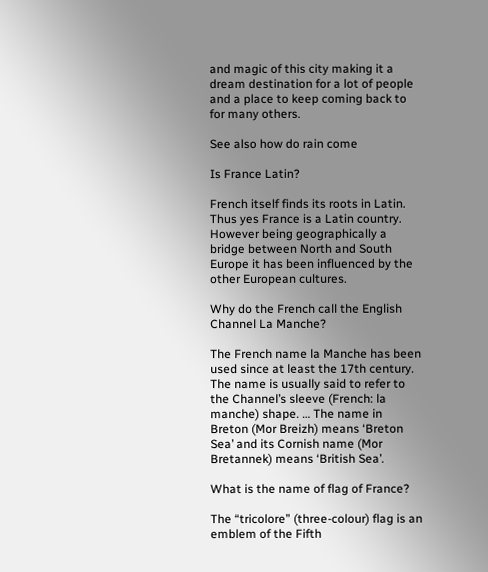and magic of this city making it a dream destination for a lot of people and a place to keep coming back to for many others.

See also how do rain come

Is France Latin?

French itself finds its roots in Latin. Thus yes France is a Latin country. However being geographically a bridge between North and South Europe it has been influenced by the other European cultures.

Why do the French call the English Channel La Manche?

The French name la Manche has been used since at least the 17th century. The name is usually said to refer to the Channel’s sleeve (French: la manche) shape. … The name in Breton (Mor Breizh) means ‘Breton Sea’ and its Cornish name (Mor Bretannek) means ‘British Sea’.

What is the name of flag of France?

The “tricolore” (three-colour) flag is an emblem of the Fifth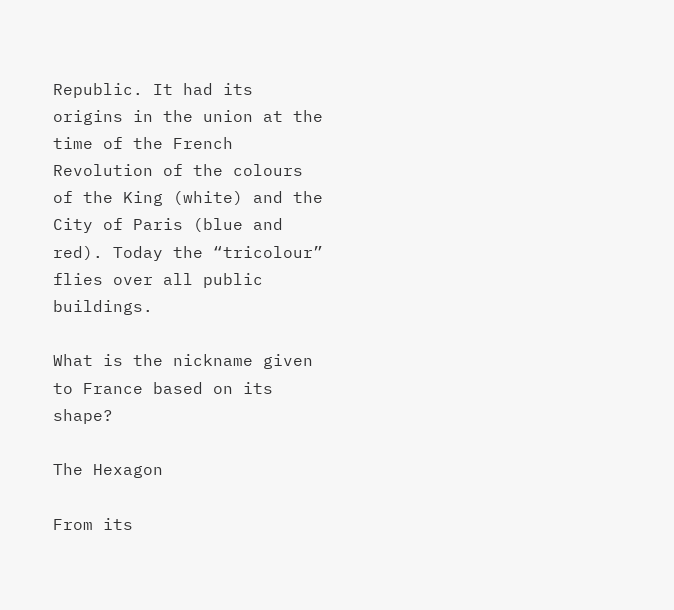Republic. It had its origins in the union at the time of the French Revolution of the colours of the King (white) and the City of Paris (blue and red). Today the “tricolour” flies over all public buildings.

What is the nickname given to France based on its shape?

The Hexagon

From its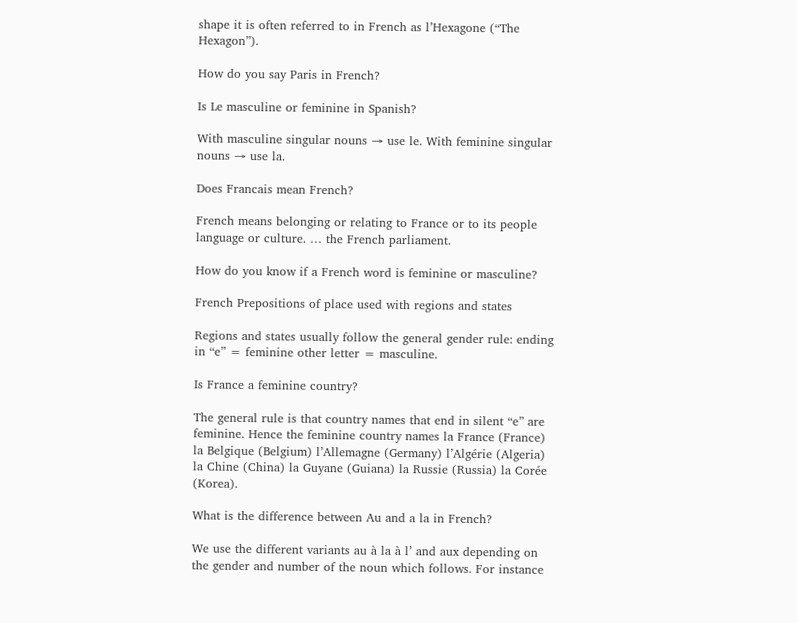shape it is often referred to in French as l’Hexagone (“The Hexagon”).

How do you say Paris in French?

Is Le masculine or feminine in Spanish?

With masculine singular nouns → use le. With feminine singular nouns → use la.

Does Francais mean French?

French means belonging or relating to France or to its people language or culture. … the French parliament.

How do you know if a French word is feminine or masculine?

French Prepositions of place used with regions and states

Regions and states usually follow the general gender rule: ending in “e” = feminine other letter = masculine.

Is France a feminine country?

The general rule is that country names that end in silent “e” are feminine. Hence the feminine country names la France (France) la Belgique (Belgium) l’Allemagne (Germany) l’Algérie (Algeria) la Chine (China) la Guyane (Guiana) la Russie (Russia) la Corée (Korea).

What is the difference between Au and a la in French?

We use the different variants au à la à l’ and aux depending on the gender and number of the noun which follows. For instance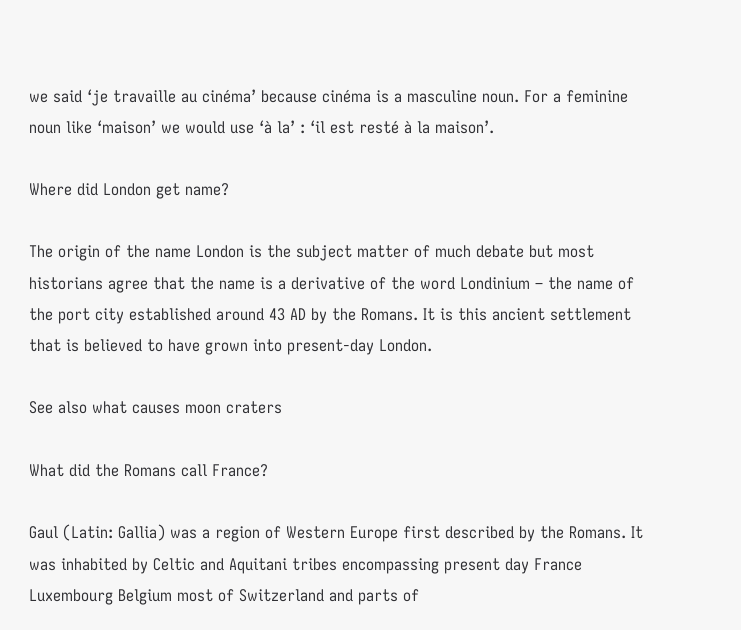we said ‘je travaille au cinéma’ because cinéma is a masculine noun. For a feminine noun like ‘maison’ we would use ‘à la’ : ‘il est resté à la maison’.

Where did London get name?

The origin of the name London is the subject matter of much debate but most historians agree that the name is a derivative of the word Londinium – the name of the port city established around 43 AD by the Romans. It is this ancient settlement that is believed to have grown into present-day London.

See also what causes moon craters

What did the Romans call France?

Gaul (Latin: Gallia) was a region of Western Europe first described by the Romans. It was inhabited by Celtic and Aquitani tribes encompassing present day France Luxembourg Belgium most of Switzerland and parts of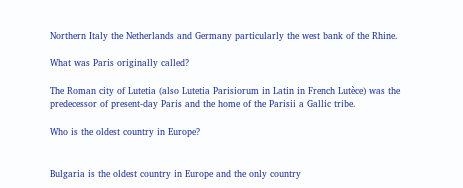Northern Italy the Netherlands and Germany particularly the west bank of the Rhine.

What was Paris originally called?

The Roman city of Lutetia (also Lutetia Parisiorum in Latin in French Lutèce) was the predecessor of present-day Paris and the home of the Parisii a Gallic tribe.

Who is the oldest country in Europe?


Bulgaria is the oldest country in Europe and the only country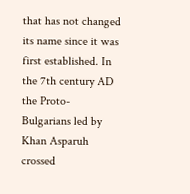that has not changed its name since it was first established. In the 7th century AD the Proto- Bulgarians led by Khan Asparuh crossed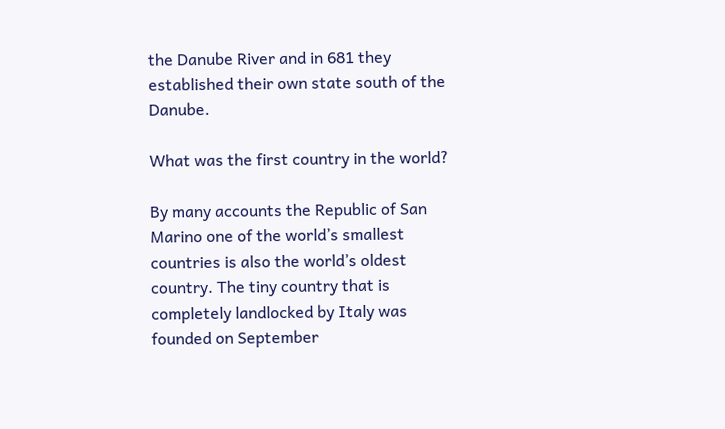the Danube River and in 681 they established their own state south of the Danube.

What was the first country in the world?

By many accounts the Republic of San Marino one of the world’s smallest countries is also the world’s oldest country. The tiny country that is completely landlocked by Italy was founded on September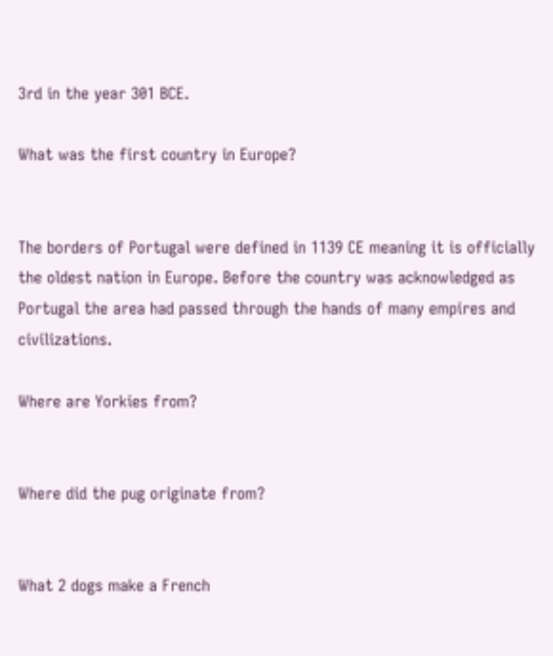3rd in the year 301 BCE.

What was the first country in Europe?


The borders of Portugal were defined in 1139 CE meaning it is officially the oldest nation in Europe. Before the country was acknowledged as Portugal the area had passed through the hands of many empires and civilizations.

Where are Yorkies from?


Where did the pug originate from?


What 2 dogs make a French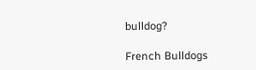bulldog?

French Bulldogs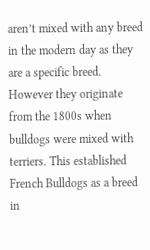aren’t mixed with any breed in the modern day as they are a specific breed. However they originate from the 1800s when bulldogs were mixed with terriers. This established French Bulldogs as a breed in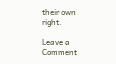their own right.

Leave a Comment